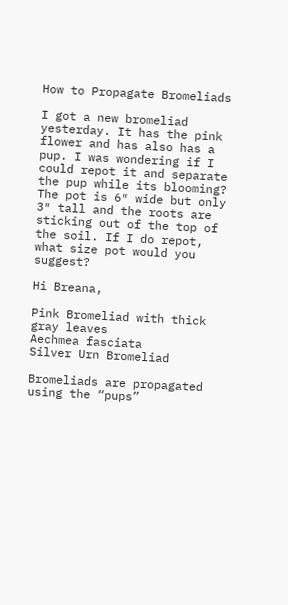How to Propagate Bromeliads

I got a new bromeliad yesterday. It has the pink flower and has also has a pup. I was wondering if I could repot it and separate the pup while its blooming? The pot is 6″ wide but only 3″ tall and the roots are sticking out of the top of the soil. If I do repot, what size pot would you suggest?

Hi Breana,

Pink Bromeliad with thick gray leaves
Aechmea fasciata
Silver Urn Bromeliad

Bromeliads are propagated using the “pups”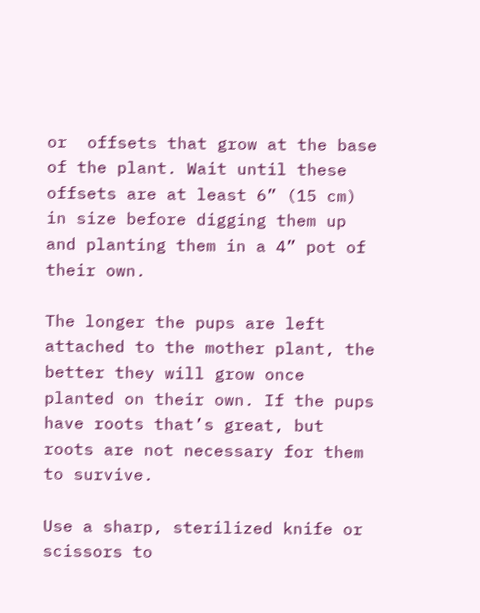or  offsets that grow at the base of the plant. Wait until these  offsets are at least 6” (15 cm) in size before digging them up and planting them in a 4” pot of their own.

The longer the pups are left attached to the mother plant, the better they will grow once planted on their own. If the pups have roots that’s great, but roots are not necessary for them to survive.

Use a sharp, sterilized knife or scissors to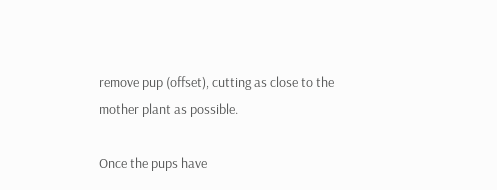remove pup (offset), cutting as close to the mother plant as possible.

Once the pups have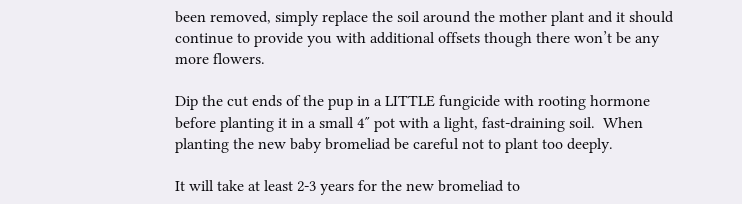been removed, simply replace the soil around the mother plant and it should continue to provide you with additional offsets though there won’t be any more flowers.

Dip the cut ends of the pup in a LITTLE fungicide with rooting hormone before planting it in a small 4″ pot with a light, fast-draining soil.  When planting the new baby bromeliad be careful not to plant too deeply.

It will take at least 2-3 years for the new bromeliad to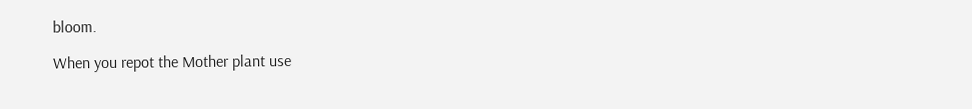bloom.

When you repot the Mother plant use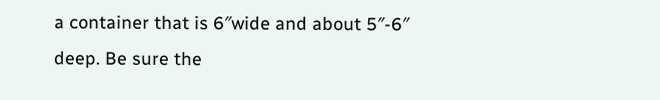a container that is 6″wide and about 5″-6″ deep. Be sure the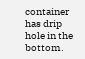container has drip hole in the bottom.